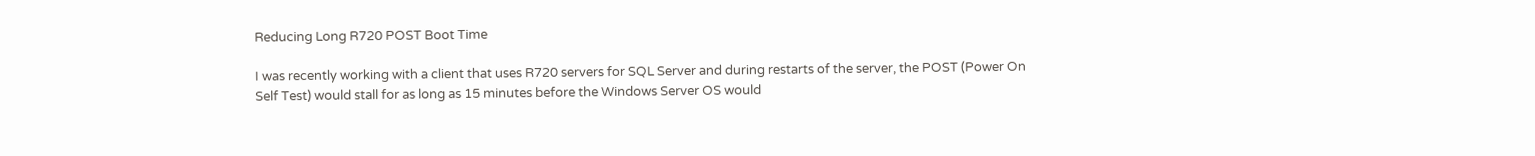Reducing Long R720 POST Boot Time

I was recently working with a client that uses R720 servers for SQL Server and during restarts of the server, the POST (Power On Self Test) would stall for as long as 15 minutes before the Windows Server OS would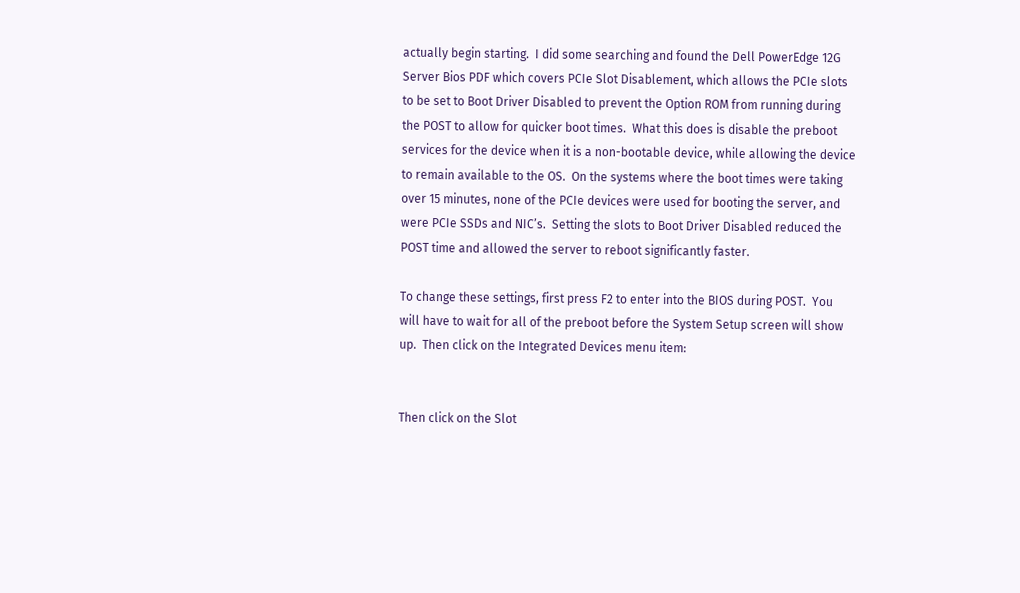actually begin starting.  I did some searching and found the Dell PowerEdge 12G Server Bios PDF which covers PCIe Slot Disablement, which allows the PCIe slots to be set to Boot Driver Disabled to prevent the Option ROM from running during the POST to allow for quicker boot times.  What this does is disable the preboot services for the device when it is a non-bootable device, while allowing the device to remain available to the OS.  On the systems where the boot times were taking over 15 minutes, none of the PCIe devices were used for booting the server, and were PCIe SSDs and NIC’s.  Setting the slots to Boot Driver Disabled reduced the POST time and allowed the server to reboot significantly faster.

To change these settings, first press F2 to enter into the BIOS during POST.  You will have to wait for all of the preboot before the System Setup screen will show up.  Then click on the Integrated Devices menu item:


Then click on the Slot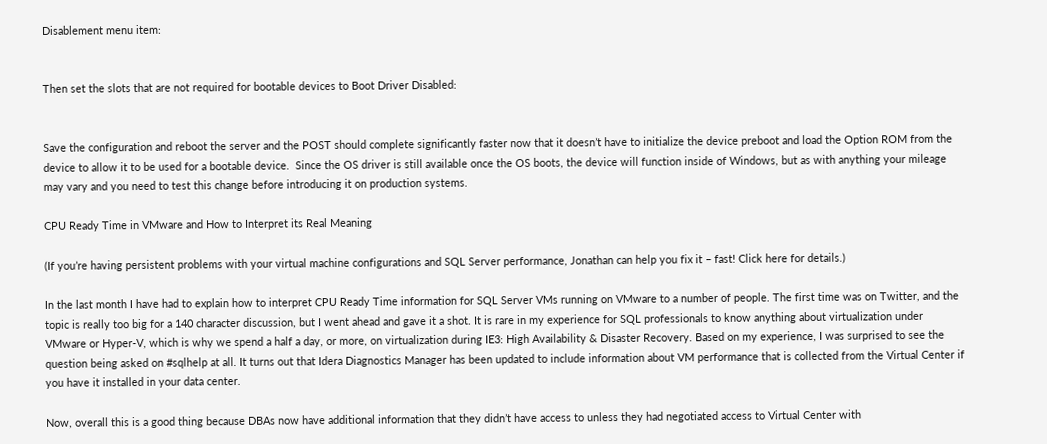Disablement menu item:


Then set the slots that are not required for bootable devices to Boot Driver Disabled:


Save the configuration and reboot the server and the POST should complete significantly faster now that it doesn’t have to initialize the device preboot and load the Option ROM from the device to allow it to be used for a bootable device.  Since the OS driver is still available once the OS boots, the device will function inside of Windows, but as with anything your mileage may vary and you need to test this change before introducing it on production systems.

CPU Ready Time in VMware and How to Interpret its Real Meaning

(If you’re having persistent problems with your virtual machine configurations and SQL Server performance, Jonathan can help you fix it – fast! Click here for details.)

In the last month I have had to explain how to interpret CPU Ready Time information for SQL Server VMs running on VMware to a number of people. The first time was on Twitter, and the topic is really too big for a 140 character discussion, but I went ahead and gave it a shot. It is rare in my experience for SQL professionals to know anything about virtualization under VMware or Hyper-V, which is why we spend a half a day, or more, on virtualization during IE3: High Availability & Disaster Recovery. Based on my experience, I was surprised to see the question being asked on #sqlhelp at all. It turns out that Idera Diagnostics Manager has been updated to include information about VM performance that is collected from the Virtual Center if you have it installed in your data center.

Now, overall this is a good thing because DBAs now have additional information that they didn’t have access to unless they had negotiated access to Virtual Center with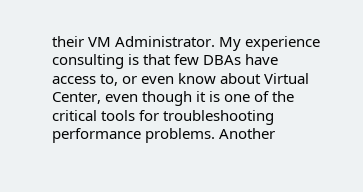their VM Administrator. My experience consulting is that few DBAs have access to, or even know about Virtual Center, even though it is one of the critical tools for troubleshooting performance problems. Another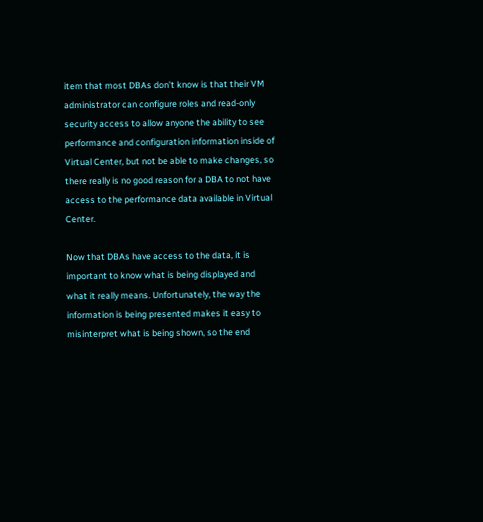item that most DBAs don’t know is that their VM administrator can configure roles and read-only security access to allow anyone the ability to see performance and configuration information inside of Virtual Center, but not be able to make changes, so there really is no good reason for a DBA to not have access to the performance data available in Virtual Center.

Now that DBAs have access to the data, it is important to know what is being displayed and what it really means. Unfortunately, the way the information is being presented makes it easy to misinterpret what is being shown, so the end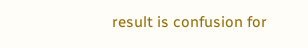result is confusion for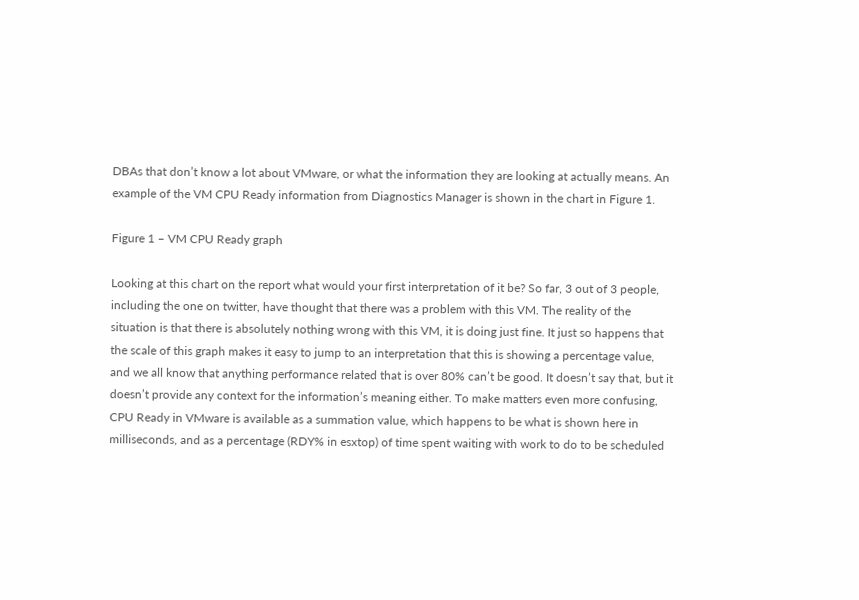DBAs that don’t know a lot about VMware, or what the information they are looking at actually means. An example of the VM CPU Ready information from Diagnostics Manager is shown in the chart in Figure 1.

Figure 1 – VM CPU Ready graph

Looking at this chart on the report what would your first interpretation of it be? So far, 3 out of 3 people, including the one on twitter, have thought that there was a problem with this VM. The reality of the situation is that there is absolutely nothing wrong with this VM, it is doing just fine. It just so happens that the scale of this graph makes it easy to jump to an interpretation that this is showing a percentage value, and we all know that anything performance related that is over 80% can’t be good. It doesn’t say that, but it doesn’t provide any context for the information’s meaning either. To make matters even more confusing, CPU Ready in VMware is available as a summation value, which happens to be what is shown here in milliseconds, and as a percentage (RDY% in esxtop) of time spent waiting with work to do to be scheduled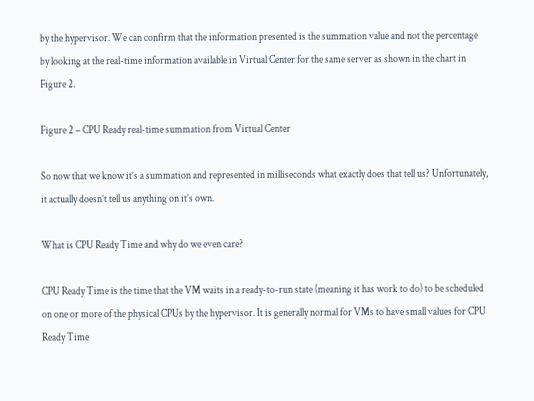by the hypervisor. We can confirm that the information presented is the summation value and not the percentage by looking at the real-time information available in Virtual Center for the same server as shown in the chart in Figure 2.

Figure 2 – CPU Ready real-time summation from Virtual Center

So now that we know it’s a summation and represented in milliseconds what exactly does that tell us? Unfortunately, it actually doesn’t tell us anything on it’s own.

What is CPU Ready Time and why do we even care?

CPU Ready Time is the time that the VM waits in a ready-to-run state (meaning it has work to do) to be scheduled on one or more of the physical CPUs by the hypervisor. It is generally normal for VMs to have small values for CPU Ready Time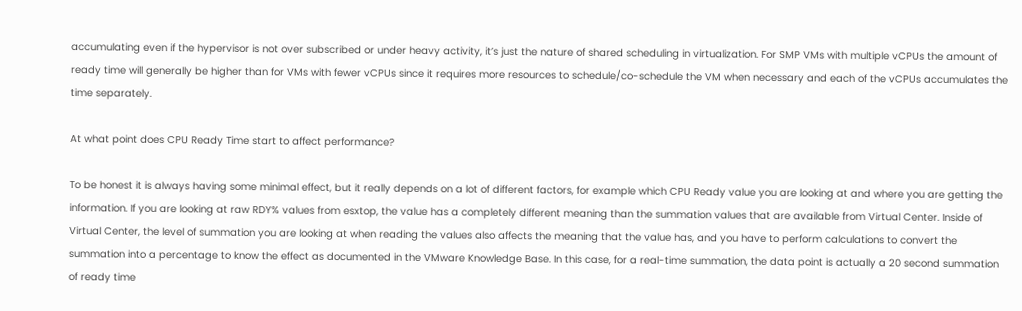accumulating even if the hypervisor is not over subscribed or under heavy activity, it’s just the nature of shared scheduling in virtualization. For SMP VMs with multiple vCPUs the amount of ready time will generally be higher than for VMs with fewer vCPUs since it requires more resources to schedule/co-schedule the VM when necessary and each of the vCPUs accumulates the time separately.

At what point does CPU Ready Time start to affect performance?

To be honest it is always having some minimal effect, but it really depends on a lot of different factors, for example which CPU Ready value you are looking at and where you are getting the information. If you are looking at raw RDY% values from esxtop, the value has a completely different meaning than the summation values that are available from Virtual Center. Inside of Virtual Center, the level of summation you are looking at when reading the values also affects the meaning that the value has, and you have to perform calculations to convert the summation into a percentage to know the effect as documented in the VMware Knowledge Base. In this case, for a real-time summation, the data point is actually a 20 second summation of ready time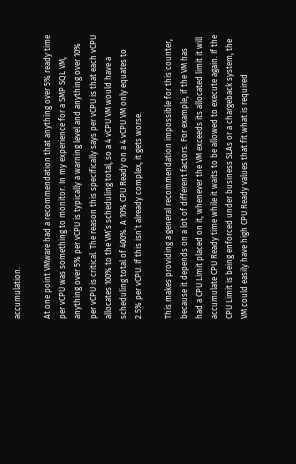accumulation.

At one point VMware had a recommendation that anything over 5% ready time per vCPU was something to monitor. In my experience for a SMP SQL VM, anything over 5% per vCPU is typically a warning level and anything over 10% per vCPU is critical. The reason this specifically says per vCPU is that each vCPU allocates 100% to the VM’s scheduling total, so a 4 vCPU VM would have a scheduling total of 400%. A 10% CPU Ready on a 4 vCPU VM only equates to 2.5% per vCPU. If this isn’t already complex, it gets worse.

This makes providing a general recommendation impossible for this counter, because it depends on a lot of different factors. For example, if the VM has had a CPU Limit placed on it, whenever the VM exceeds its allocated limit it will accumulate CPU Ready time while it waits to be allowed to execute again. If the CPU Limit is being enforced under business SLAs or a chargeback system, the VM could easily have high CPU Ready values that fit what is required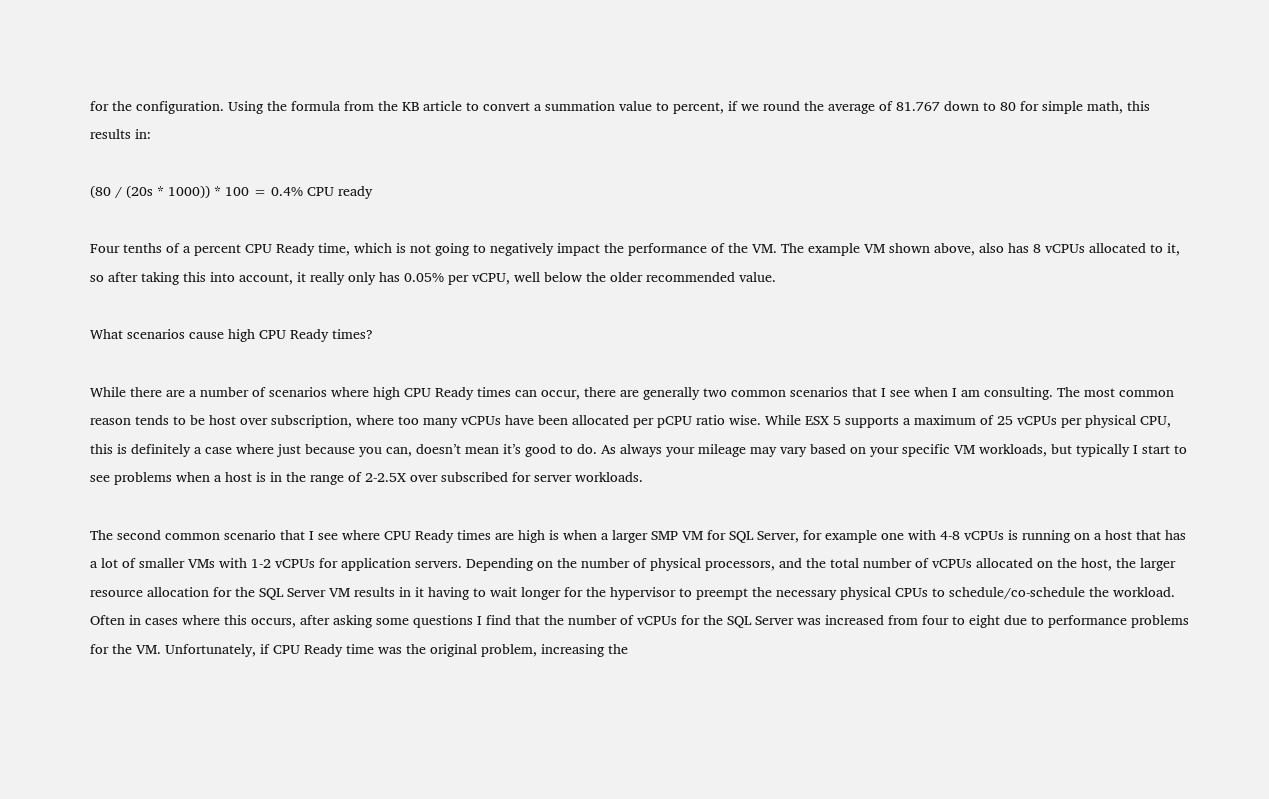for the configuration. Using the formula from the KB article to convert a summation value to percent, if we round the average of 81.767 down to 80 for simple math, this results in:

(80 / (20s * 1000)) * 100 = 0.4% CPU ready

Four tenths of a percent CPU Ready time, which is not going to negatively impact the performance of the VM. The example VM shown above, also has 8 vCPUs allocated to it, so after taking this into account, it really only has 0.05% per vCPU, well below the older recommended value.

What scenarios cause high CPU Ready times?

While there are a number of scenarios where high CPU Ready times can occur, there are generally two common scenarios that I see when I am consulting. The most common reason tends to be host over subscription, where too many vCPUs have been allocated per pCPU ratio wise. While ESX 5 supports a maximum of 25 vCPUs per physical CPU, this is definitely a case where just because you can, doesn’t mean it’s good to do. As always your mileage may vary based on your specific VM workloads, but typically I start to see problems when a host is in the range of 2-2.5X over subscribed for server workloads.

The second common scenario that I see where CPU Ready times are high is when a larger SMP VM for SQL Server, for example one with 4-8 vCPUs is running on a host that has a lot of smaller VMs with 1-2 vCPUs for application servers. Depending on the number of physical processors, and the total number of vCPUs allocated on the host, the larger resource allocation for the SQL Server VM results in it having to wait longer for the hypervisor to preempt the necessary physical CPUs to schedule/co-schedule the workload. Often in cases where this occurs, after asking some questions I find that the number of vCPUs for the SQL Server was increased from four to eight due to performance problems for the VM. Unfortunately, if CPU Ready time was the original problem, increasing the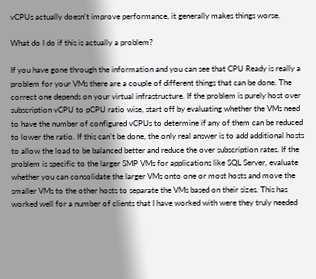vCPUs actually doesn’t improve performance, it generally makes things worse.

What do I do if this is actually a problem?

If you have gone through the information and you can see that CPU Ready is really a problem for your VMs there are a couple of different things that can be done. The correct one depends on your virtual infrastructure. If the problem is purely host over subscription vCPU to pCPU ratio wise, start off by evaluating whether the VMs need to have the number of configured vCPUs to determine if any of them can be reduced to lower the ratio. If this can’t be done, the only real answer is to add additional hosts to allow the load to be balanced better and reduce the over subscription rates. If the problem is specific to the larger SMP VMs for applications like SQL Server, evaluate whether you can consolidate the larger VMs onto one or most hosts and move the smaller VMs to the other hosts to separate the VMs based on their sizes. This has worked well for a number of clients that I have worked with were they truly needed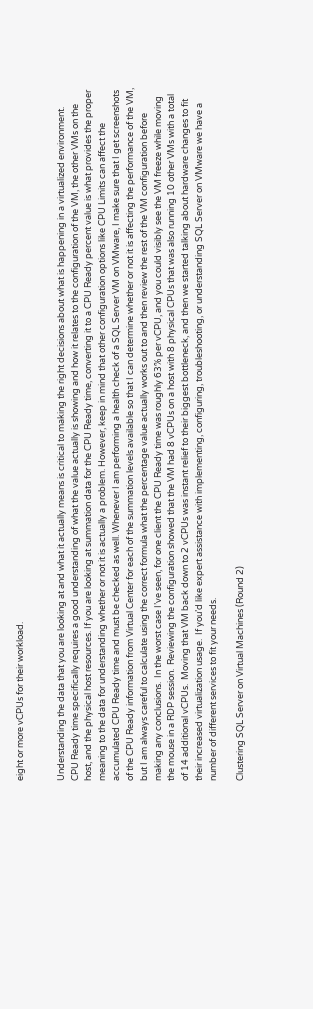eight or more vCPUs for their workload.


Understanding the data that you are looking at and what it actually means is critical to making the right decisions about what is happening in a virtualized environment. CPU Ready time specifically requires a good understanding of what the value actually is showing and how it relates to the configuration of the VM, the other VMs on the host, and the physical host resources. If you are looking at summation data for the CPU Ready time, converting it to a CPU Ready percent value is what provides the proper meaning to the data for understanding whether or not it is actually a problem. However, keep in mind that other configuration options like CPU Limits can affect the accumulated CPU Ready time and must be checked as well. Whenever I am performing a health check of a SQL Server VM on VMware, I make sure that I get screenshots of the CPU Ready information from Virtual Center for each of the summation levels available so that I can determine whether or not it is affecting the performance of the VM, but I am always careful to calculate using the correct formula what the percentage value actually works out to and then review the rest of the VM configuration before making any conclusions.  In the worst case I’ve seen, for one client the CPU Ready time was roughly 63% per vCPU, and you could visibly see the VM freeze while moving the mouse in a RDP session.  Reviewing the configuration showed that the VM had 8 vCPUs on a host with 8 physical CPUs that was also running 10 other VMs with a total of 14 additional vCPUs.  Moving that VM back down to 2 vCPUs was instant relief to their biggest bottleneck, and then we started talking about hardware changes to fit their increased virtualization usage.  If you’d like expert assistance with implementing, configuring, troubleshooting, or understanding SQL Server on VMware we have a number of different services to fit your needs.

Clustering SQL Server on Virtual Machines (Round 2)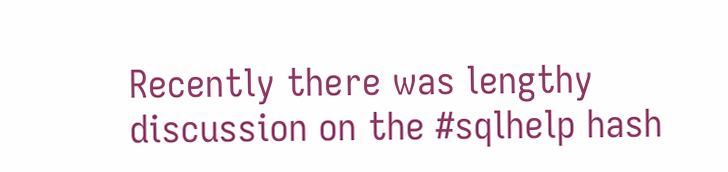Recently there was lengthy discussion on the #sqlhelp hash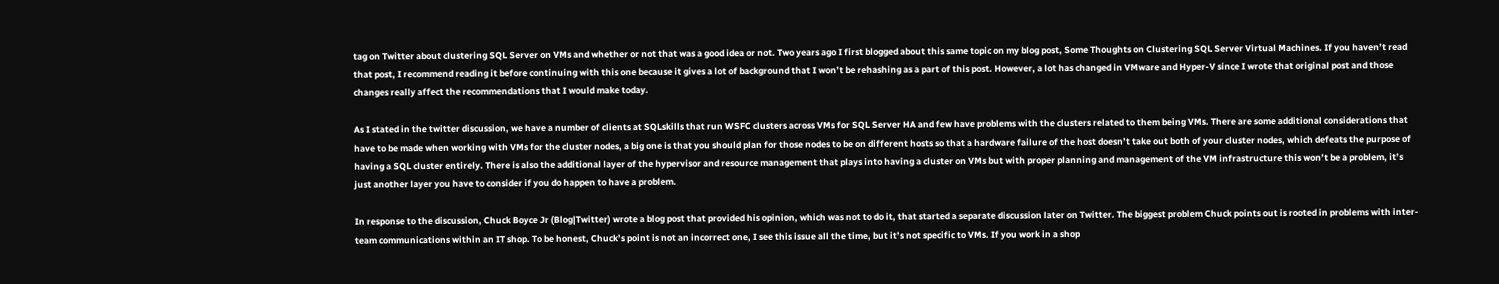tag on Twitter about clustering SQL Server on VMs and whether or not that was a good idea or not. Two years ago I first blogged about this same topic on my blog post, Some Thoughts on Clustering SQL Server Virtual Machines. If you haven’t read that post, I recommend reading it before continuing with this one because it gives a lot of background that I won’t be rehashing as a part of this post. However, a lot has changed in VMware and Hyper-V since I wrote that original post and those changes really affect the recommendations that I would make today.

As I stated in the twitter discussion, we have a number of clients at SQLskills that run WSFC clusters across VMs for SQL Server HA and few have problems with the clusters related to them being VMs. There are some additional considerations that have to be made when working with VMs for the cluster nodes, a big one is that you should plan for those nodes to be on different hosts so that a hardware failure of the host doesn’t take out both of your cluster nodes, which defeats the purpose of having a SQL cluster entirely. There is also the additional layer of the hypervisor and resource management that plays into having a cluster on VMs but with proper planning and management of the VM infrastructure this won’t be a problem, it’s just another layer you have to consider if you do happen to have a problem.

In response to the discussion, Chuck Boyce Jr (Blog|Twitter) wrote a blog post that provided his opinion, which was not to do it, that started a separate discussion later on Twitter. The biggest problem Chuck points out is rooted in problems with inter-team communications within an IT shop. To be honest, Chuck’s point is not an incorrect one, I see this issue all the time, but it’s not specific to VMs. If you work in a shop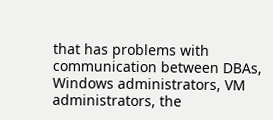that has problems with communication between DBAs, Windows administrators, VM administrators, the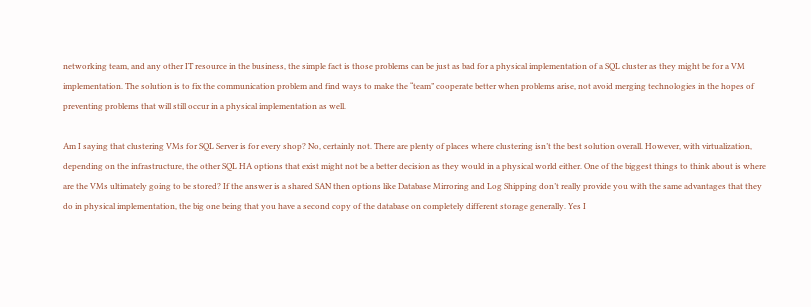networking team, and any other IT resource in the business, the simple fact is those problems can be just as bad for a physical implementation of a SQL cluster as they might be for a VM implementation. The solution is to fix the communication problem and find ways to make the “team” cooperate better when problems arise, not avoid merging technologies in the hopes of preventing problems that will still occur in a physical implementation as well.

Am I saying that clustering VMs for SQL Server is for every shop? No, certainly not. There are plenty of places where clustering isn’t the best solution overall. However, with virtualization, depending on the infrastructure, the other SQL HA options that exist might not be a better decision as they would in a physical world either. One of the biggest things to think about is where are the VMs ultimately going to be stored? If the answer is a shared SAN then options like Database Mirroring and Log Shipping don’t really provide you with the same advantages that they do in physical implementation, the big one being that you have a second copy of the database on completely different storage generally. Yes I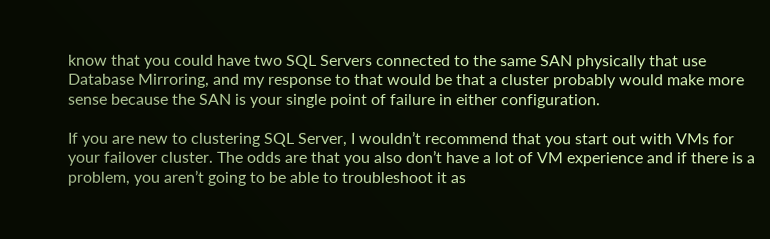know that you could have two SQL Servers connected to the same SAN physically that use Database Mirroring, and my response to that would be that a cluster probably would make more sense because the SAN is your single point of failure in either configuration.

If you are new to clustering SQL Server, I wouldn’t recommend that you start out with VMs for your failover cluster. The odds are that you also don’t have a lot of VM experience and if there is a problem, you aren’t going to be able to troubleshoot it as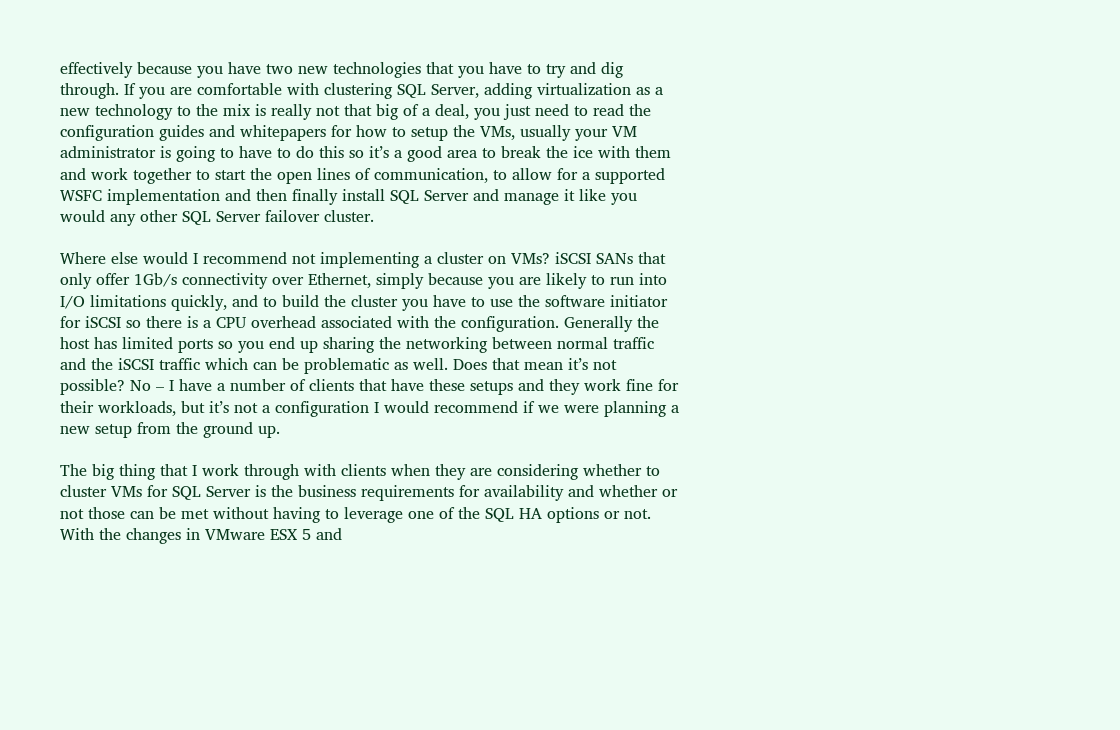effectively because you have two new technologies that you have to try and dig through. If you are comfortable with clustering SQL Server, adding virtualization as a new technology to the mix is really not that big of a deal, you just need to read the configuration guides and whitepapers for how to setup the VMs, usually your VM administrator is going to have to do this so it’s a good area to break the ice with them and work together to start the open lines of communication, to allow for a supported WSFC implementation and then finally install SQL Server and manage it like you would any other SQL Server failover cluster.

Where else would I recommend not implementing a cluster on VMs? iSCSI SANs that only offer 1Gb/s connectivity over Ethernet, simply because you are likely to run into I/O limitations quickly, and to build the cluster you have to use the software initiator for iSCSI so there is a CPU overhead associated with the configuration. Generally the host has limited ports so you end up sharing the networking between normal traffic and the iSCSI traffic which can be problematic as well. Does that mean it’s not possible? No – I have a number of clients that have these setups and they work fine for their workloads, but it’s not a configuration I would recommend if we were planning a new setup from the ground up.

The big thing that I work through with clients when they are considering whether to cluster VMs for SQL Server is the business requirements for availability and whether or not those can be met without having to leverage one of the SQL HA options or not. With the changes in VMware ESX 5 and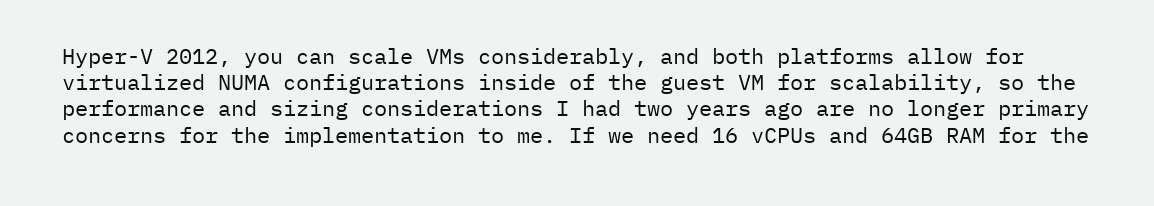Hyper-V 2012, you can scale VMs considerably, and both platforms allow for virtualized NUMA configurations inside of the guest VM for scalability, so the performance and sizing considerations I had two years ago are no longer primary concerns for the implementation to me. If we need 16 vCPUs and 64GB RAM for the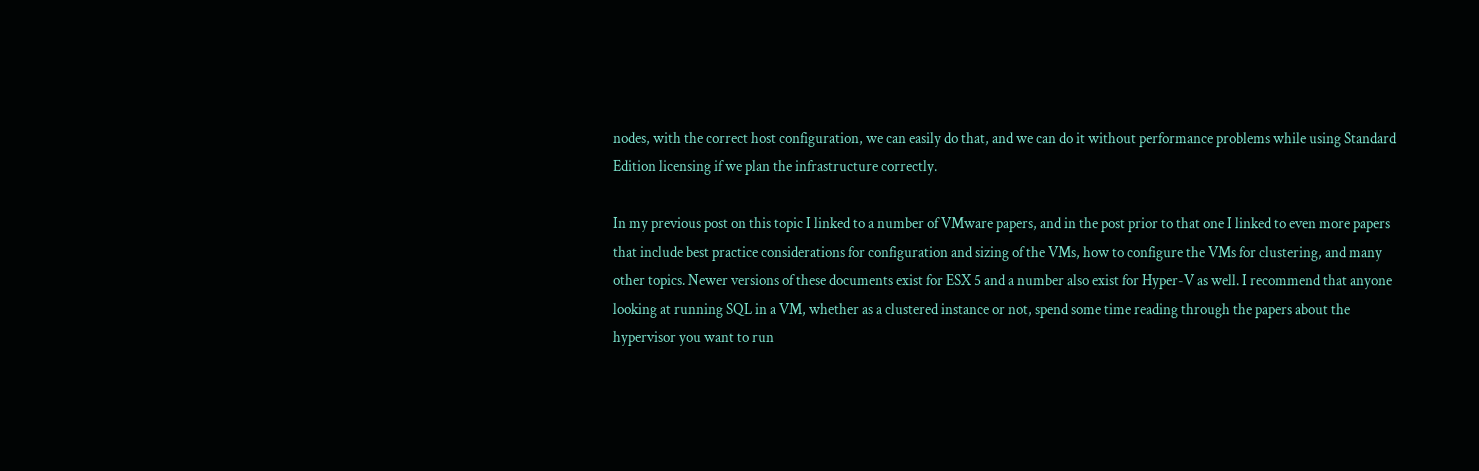nodes, with the correct host configuration, we can easily do that, and we can do it without performance problems while using Standard Edition licensing if we plan the infrastructure correctly.

In my previous post on this topic I linked to a number of VMware papers, and in the post prior to that one I linked to even more papers that include best practice considerations for configuration and sizing of the VMs, how to configure the VMs for clustering, and many other topics. Newer versions of these documents exist for ESX 5 and a number also exist for Hyper-V as well. I recommend that anyone looking at running SQL in a VM, whether as a clustered instance or not, spend some time reading through the papers about the hypervisor you want to run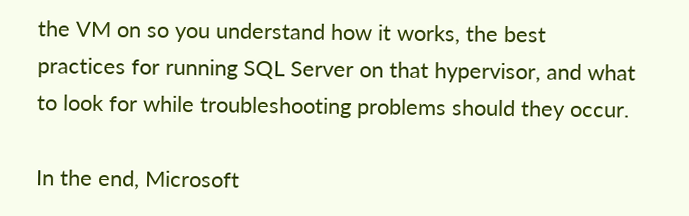the VM on so you understand how it works, the best practices for running SQL Server on that hypervisor, and what to look for while troubleshooting problems should they occur.

In the end, Microsoft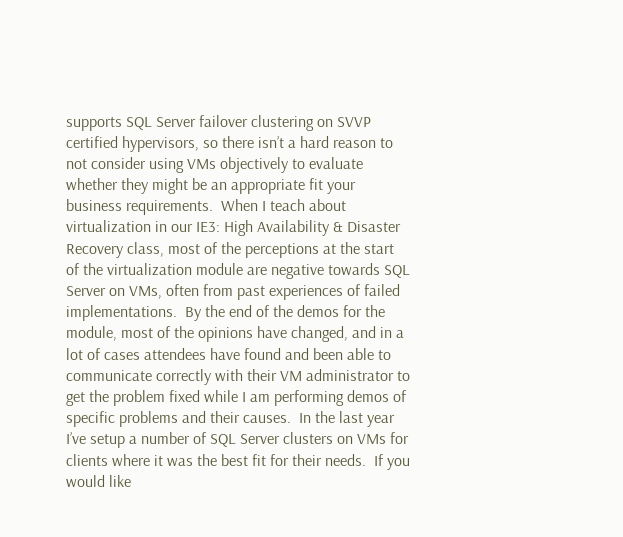supports SQL Server failover clustering on SVVP certified hypervisors, so there isn’t a hard reason to not consider using VMs objectively to evaluate whether they might be an appropriate fit your business requirements.  When I teach about virtualization in our IE3: High Availability & Disaster Recovery class, most of the perceptions at the start of the virtualization module are negative towards SQL Server on VMs, often from past experiences of failed implementations.  By the end of the demos for the module, most of the opinions have changed, and in a lot of cases attendees have found and been able to communicate correctly with their VM administrator to get the problem fixed while I am performing demos of specific problems and their causes.  In the last year I’ve setup a number of SQL Server clusters on VMs for clients where it was the best fit for their needs.  If you would like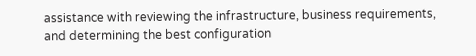assistance with reviewing the infrastructure, business requirements, and determining the best configuration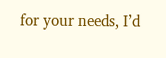for your needs, I’d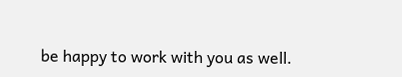be happy to work with you as well.